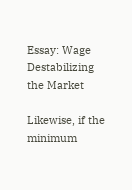Essay: Wage Destabilizing the Market

Likewise, if the minimum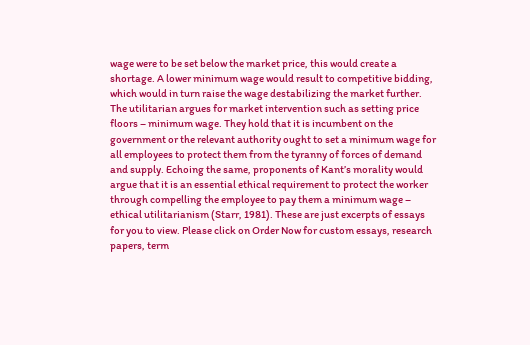wage were to be set below the market price, this would create a shortage. A lower minimum wage would result to competitive bidding, which would in turn raise the wage destabilizing the market further. The utilitarian argues for market intervention such as setting price floors – minimum wage. They hold that it is incumbent on the government or the relevant authority ought to set a minimum wage for all employees to protect them from the tyranny of forces of demand and supply. Echoing the same, proponents of Kant’s morality would argue that it is an essential ethical requirement to protect the worker through compelling the employee to pay them a minimum wage – ethical utilitarianism (Starr, 1981). These are just excerpts of essays for you to view. Please click on Order Now for custom essays, research papers, term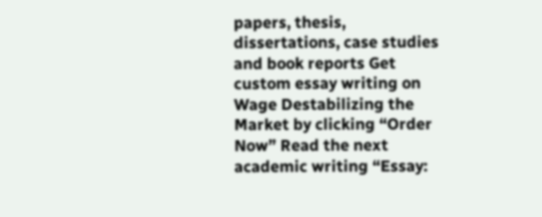papers, thesis, dissertations, case studies and book reports Get custom essay writing on Wage Destabilizing the Market by clicking “Order Now” Read the next academic writing “Essay: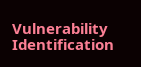Vulnerability Identification